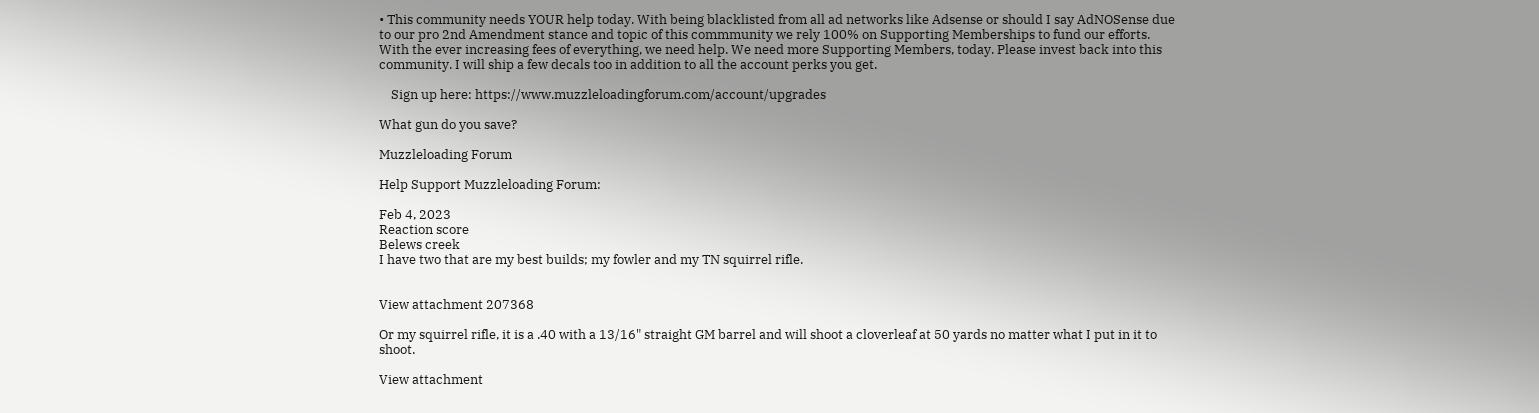• This community needs YOUR help today. With being blacklisted from all ad networks like Adsense or should I say AdNOSense due to our pro 2nd Amendment stance and topic of this commmunity we rely 100% on Supporting Memberships to fund our efforts. With the ever increasing fees of everything, we need help. We need more Supporting Members, today. Please invest back into this community. I will ship a few decals too in addition to all the account perks you get.

    Sign up here: https://www.muzzleloadingforum.com/account/upgrades

What gun do you save?

Muzzleloading Forum

Help Support Muzzleloading Forum:

Feb 4, 2023
Reaction score
Belews creek
I have two that are my best builds; my fowler and my TN squirrel rifle.


View attachment 207368

Or my squirrel rifle, it is a .40 with a 13/16" straight GM barrel and will shoot a cloverleaf at 50 yards no matter what I put in it to shoot.

View attachment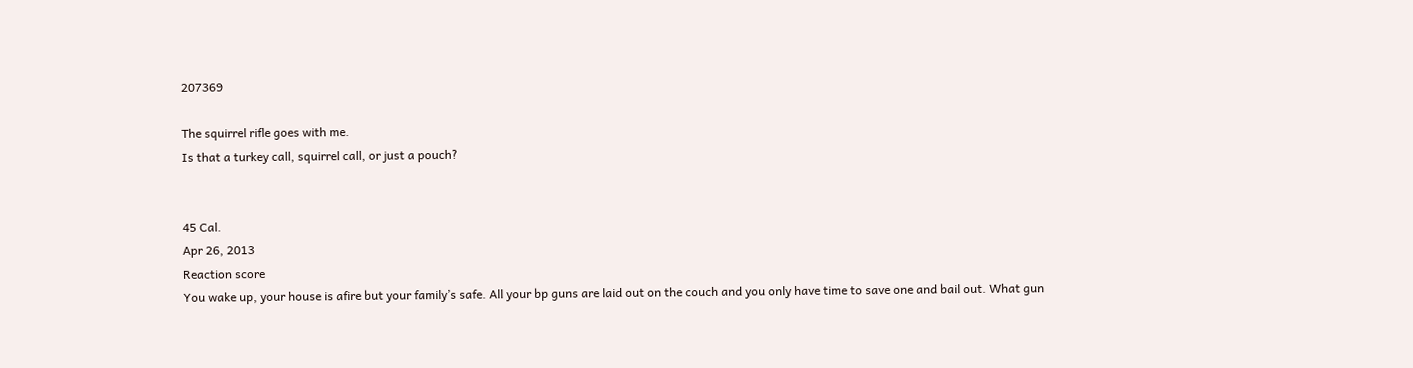207369

The squirrel rifle goes with me.
Is that a turkey call, squirrel call, or just a pouch?


45 Cal.
Apr 26, 2013
Reaction score
You wake up, your house is afire but your family’s safe. All your bp guns are laid out on the couch and you only have time to save one and bail out. What gun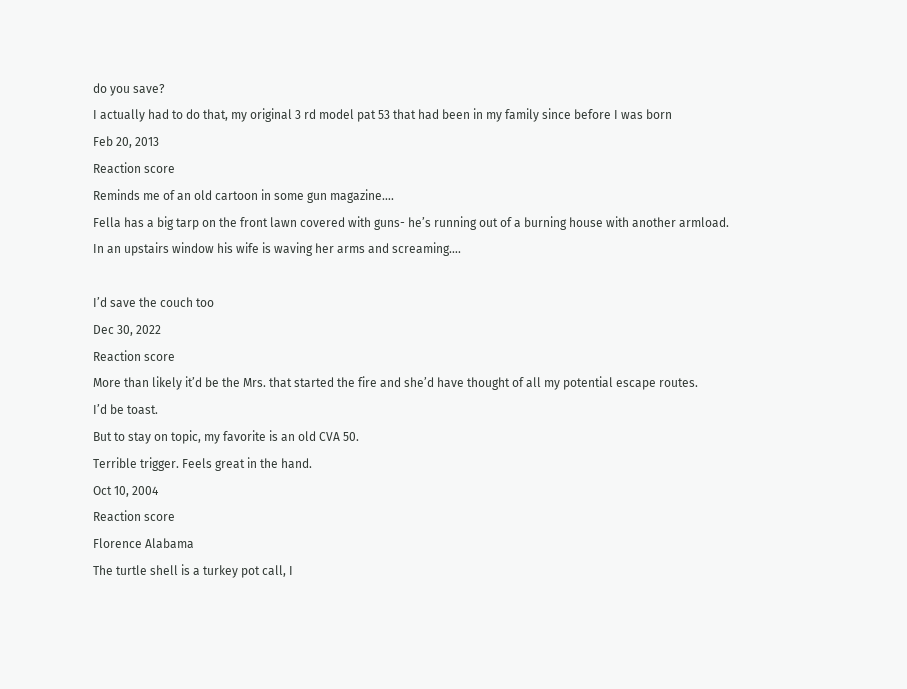do you save?
I actually had to do that, my original 3 rd model pat 53 that had been in my family since before I was born
Feb 20, 2013
Reaction score
Reminds me of an old cartoon in some gun magazine….
Fella has a big tarp on the front lawn covered with guns- he’s running out of a burning house with another armload.
In an upstairs window his wife is waving her arms and screaming….

I’d save the couch too
Dec 30, 2022
Reaction score
More than likely it’d be the Mrs. that started the fire and she’d have thought of all my potential escape routes.
I’d be toast.
But to stay on topic, my favorite is an old CVA 50.
Terrible trigger. Feels great in the hand.
Oct 10, 2004
Reaction score
Florence Alabama
The turtle shell is a turkey pot call, I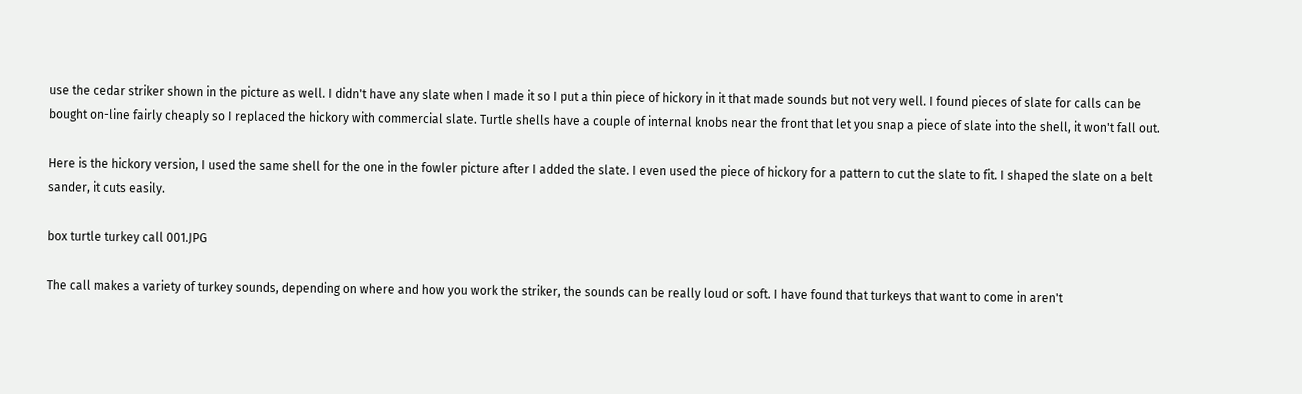use the cedar striker shown in the picture as well. I didn't have any slate when I made it so I put a thin piece of hickory in it that made sounds but not very well. I found pieces of slate for calls can be bought on-line fairly cheaply so I replaced the hickory with commercial slate. Turtle shells have a couple of internal knobs near the front that let you snap a piece of slate into the shell, it won't fall out.

Here is the hickory version, I used the same shell for the one in the fowler picture after I added the slate. I even used the piece of hickory for a pattern to cut the slate to fit. I shaped the slate on a belt sander, it cuts easily.

box turtle turkey call 001.JPG

The call makes a variety of turkey sounds, depending on where and how you work the striker, the sounds can be really loud or soft. I have found that turkeys that want to come in aren't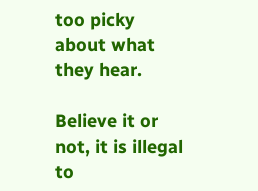too picky about what they hear.

Believe it or not, it is illegal to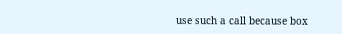use such a call because box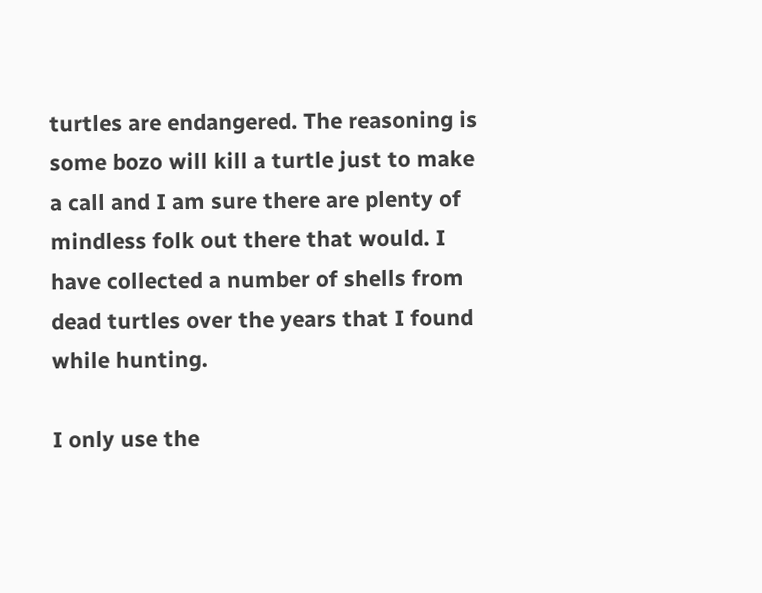turtles are endangered. The reasoning is some bozo will kill a turtle just to make a call and I am sure there are plenty of mindless folk out there that would. I have collected a number of shells from dead turtles over the years that I found while hunting.

I only use the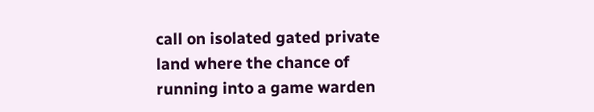call on isolated gated private land where the chance of running into a game warden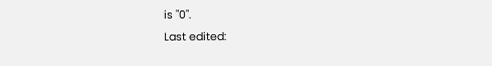is "0".
Last edited: